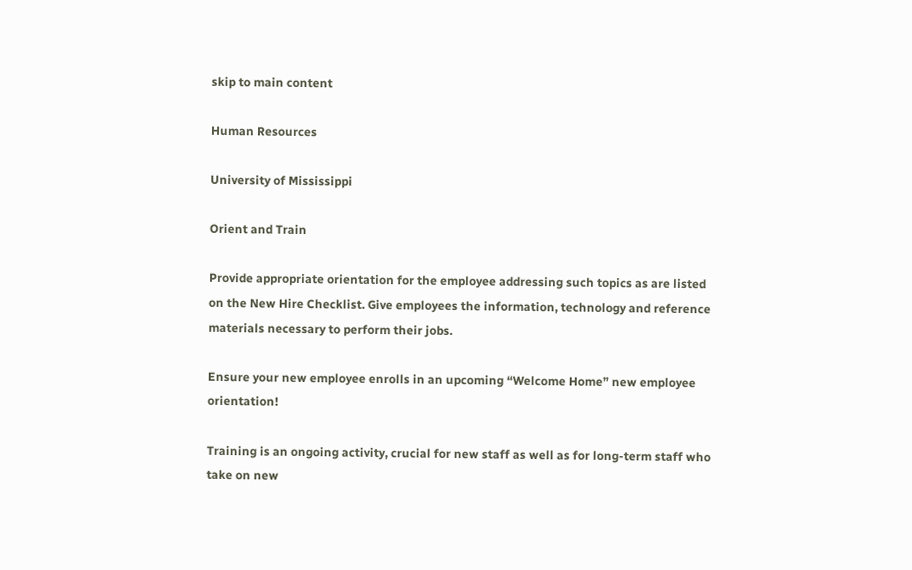skip to main content

Human Resources

University of Mississippi

Orient and Train

Provide appropriate orientation for the employee addressing such topics as are listed on the New Hire Checklist. Give employees the information, technology and reference materials necessary to perform their jobs.

Ensure your new employee enrolls in an upcoming “Welcome Home” new employee orientation!

Training is an ongoing activity, crucial for new staff as well as for long-term staff who take on new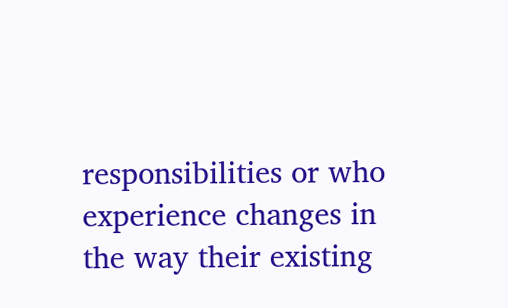responsibilities or who experience changes in the way their existing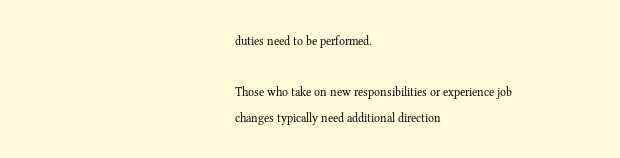duties need to be performed.

Those who take on new responsibilities or experience job changes typically need additional direction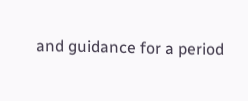and guidance for a period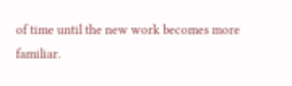of time until the new work becomes more familiar.